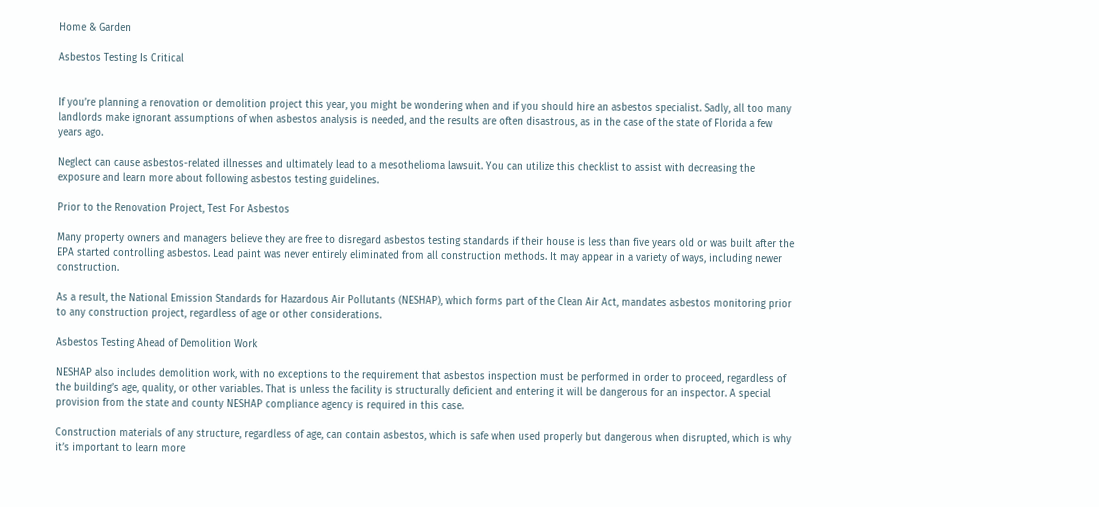Home & Garden

Asbestos Testing Is Critical


If you’re planning a renovation or demolition project this year, you might be wondering when and if you should hire an asbestos specialist. Sadly, all too many landlords make ignorant assumptions of when asbestos analysis is needed, and the results are often disastrous, as in the case of the state of Florida a few years ago.

Neglect can cause asbestos-related illnesses and ultimately lead to a mesothelioma lawsuit. You can utilize this checklist to assist with decreasing the exposure and learn more about following asbestos testing guidelines.

Prior to the Renovation Project, Test For Asbestos

Many property owners and managers believe they are free to disregard asbestos testing standards if their house is less than five years old or was built after the EPA started controlling asbestos. Lead paint was never entirely eliminated from all construction methods. It may appear in a variety of ways, including newer construction.

As a result, the National Emission Standards for Hazardous Air Pollutants (NESHAP), which forms part of the Clean Air Act, mandates asbestos monitoring prior to any construction project, regardless of age or other considerations.

Asbestos Testing Ahead of Demolition Work

NESHAP also includes demolition work, with no exceptions to the requirement that asbestos inspection must be performed in order to proceed, regardless of the building’s age, quality, or other variables. That is unless the facility is structurally deficient and entering it will be dangerous for an inspector. A special provision from the state and county NESHAP compliance agency is required in this case.

Construction materials of any structure, regardless of age, can contain asbestos, which is safe when used properly but dangerous when disrupted, which is why it’s important to learn more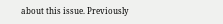about this issue. Previously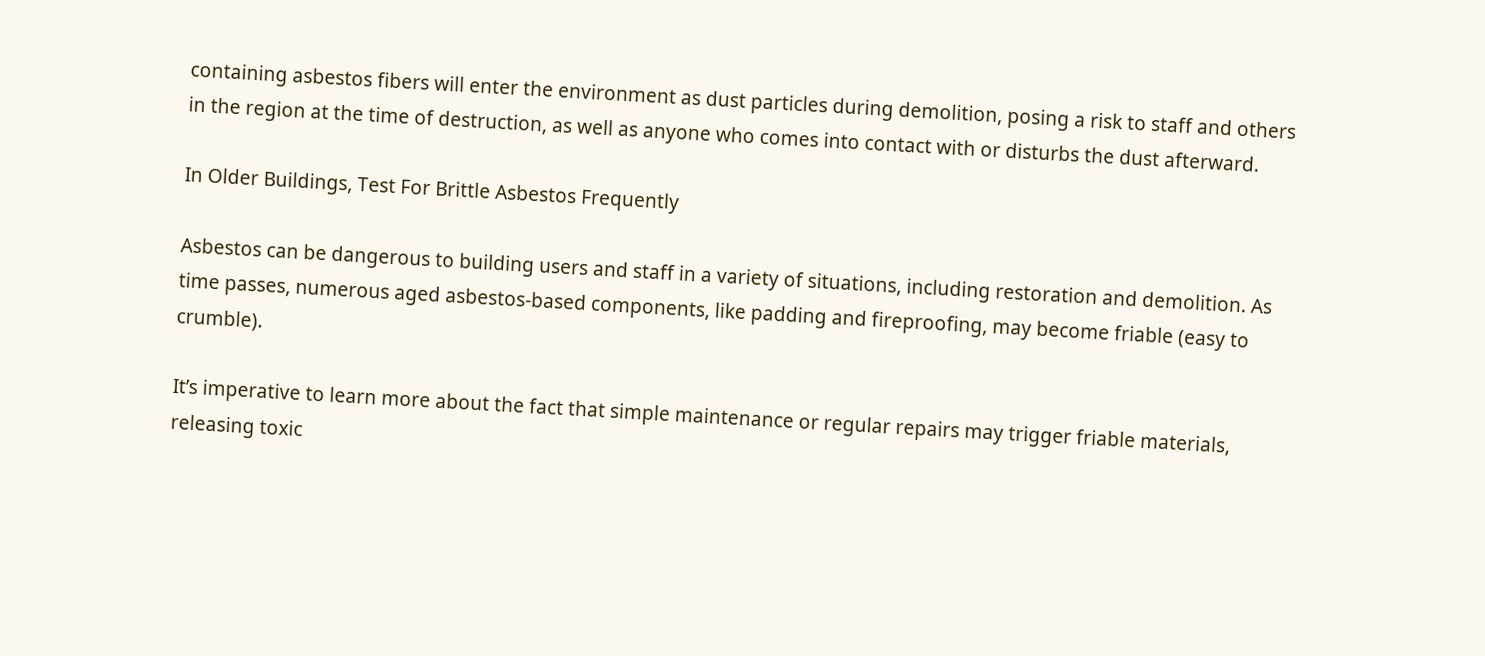containing asbestos fibers will enter the environment as dust particles during demolition, posing a risk to staff and others in the region at the time of destruction, as well as anyone who comes into contact with or disturbs the dust afterward.

In Older Buildings, Test For Brittle Asbestos Frequently

Asbestos can be dangerous to building users and staff in a variety of situations, including restoration and demolition. As time passes, numerous aged asbestos-based components, like padding and fireproofing, may become friable (easy to crumble).

It’s imperative to learn more about the fact that simple maintenance or regular repairs may trigger friable materials, releasing toxic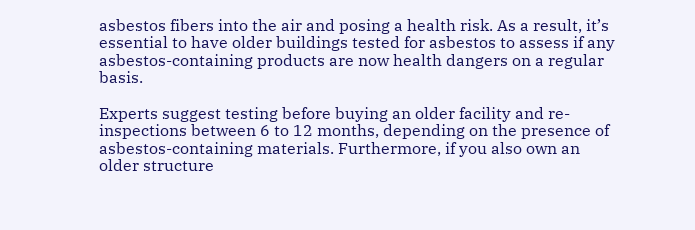asbestos fibers into the air and posing a health risk. As a result, it’s essential to have older buildings tested for asbestos to assess if any asbestos-containing products are now health dangers on a regular basis.

Experts suggest testing before buying an older facility and re-inspections between 6 to 12 months, depending on the presence of asbestos-containing materials. Furthermore, if you also own an older structure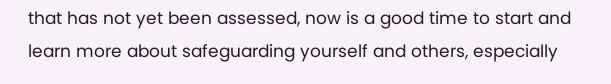that has not yet been assessed, now is a good time to start and learn more about safeguarding yourself and others, especially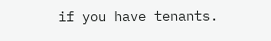if you have tenants.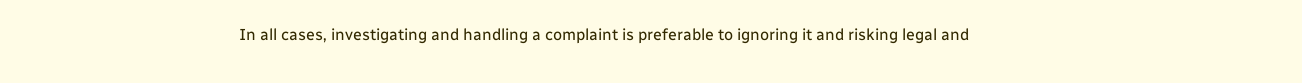In all cases, investigating and handling a complaint is preferable to ignoring it and risking legal and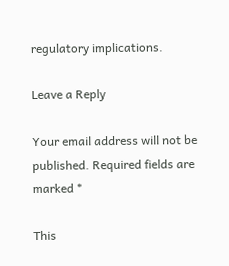regulatory implications.

Leave a Reply

Your email address will not be published. Required fields are marked *

This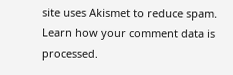site uses Akismet to reduce spam. Learn how your comment data is processed.